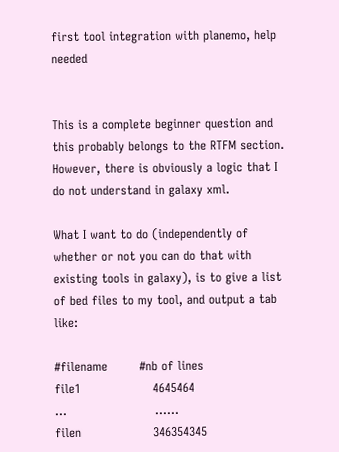first tool integration with planemo, help needed


This is a complete beginner question and this probably belongs to the RTFM section. However, there is obviously a logic that I do not understand in galaxy xml.

What I want to do (independently of whether or not you can do that with existing tools in galaxy), is to give a list of bed files to my tool, and output a tab like:

#filename        #nb of lines
file1                  4645464
...                      ......
filen                  346354345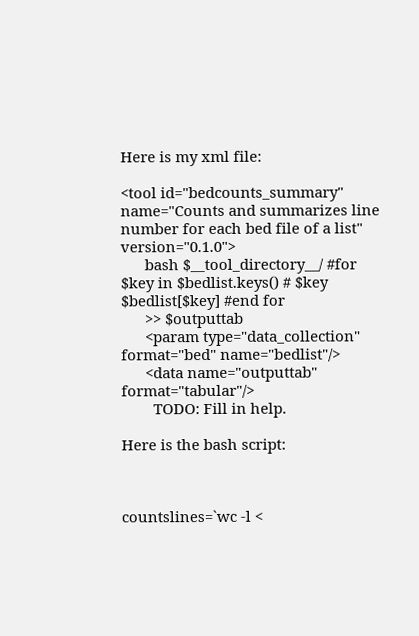Here is my xml file:

<tool id="bedcounts_summary" name="Counts and summarizes line number for each bed file of a list" version="0.1.0">
      bash $__tool_directory__/ #for $key in $bedlist.keys() # $key $bedlist[$key] #end for
      >> $outputtab
      <param type="data_collection" format="bed" name="bedlist"/>
      <data name="outputtab" format="tabular"/>
        TODO: Fill in help.

Here is the bash script:



countslines=`wc -l <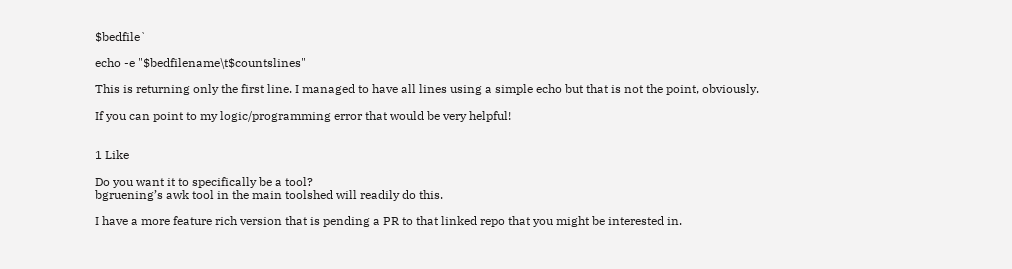$bedfile`

echo -e "$bedfilename\t$countslines"

This is returning only the first line. I managed to have all lines using a simple echo but that is not the point, obviously.

If you can point to my logic/programming error that would be very helpful!


1 Like

Do you want it to specifically be a tool?
bgruening’s awk tool in the main toolshed will readily do this.

I have a more feature rich version that is pending a PR to that linked repo that you might be interested in.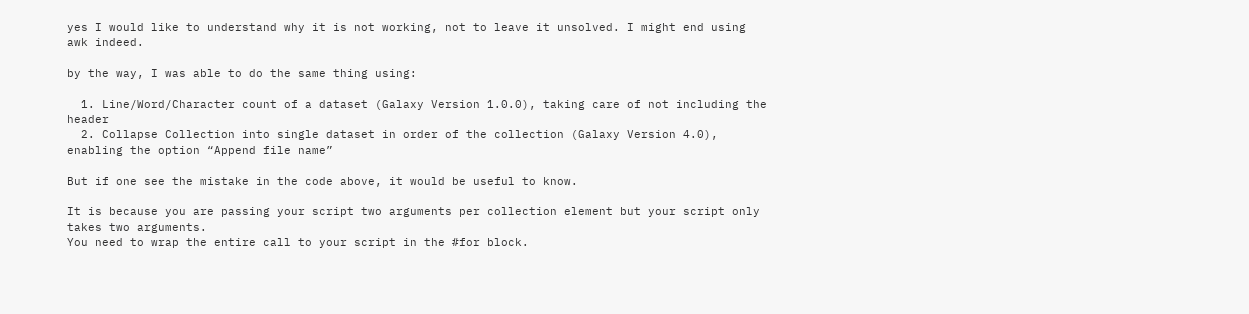yes I would like to understand why it is not working, not to leave it unsolved. I might end using awk indeed.

by the way, I was able to do the same thing using:

  1. Line/Word/Character count of a dataset (Galaxy Version 1.0.0), taking care of not including the header
  2. Collapse Collection into single dataset in order of the collection (Galaxy Version 4.0), enabling the option “Append file name”

But if one see the mistake in the code above, it would be useful to know.

It is because you are passing your script two arguments per collection element but your script only takes two arguments.
You need to wrap the entire call to your script in the #for block.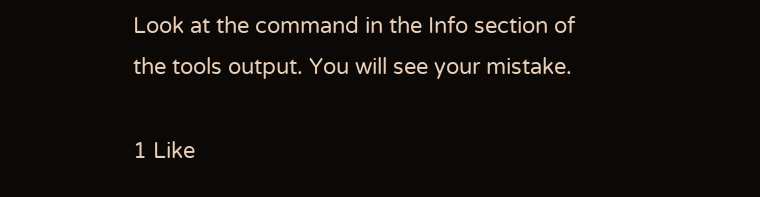Look at the command in the Info section of the tools output. You will see your mistake.

1 Like